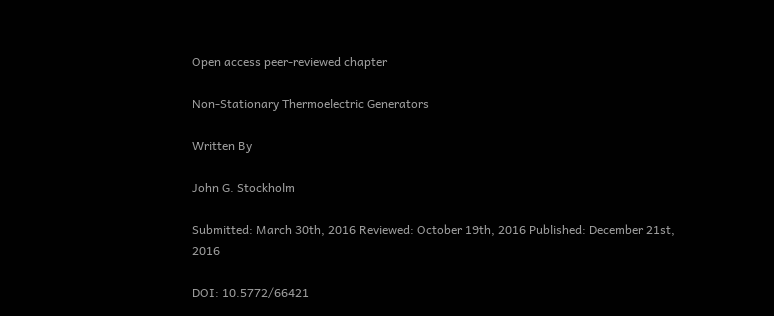Open access peer-reviewed chapter

Non-Stationary Thermoelectric Generators

Written By

John G. Stockholm

Submitted: March 30th, 2016 Reviewed: October 19th, 2016 Published: December 21st, 2016

DOI: 10.5772/66421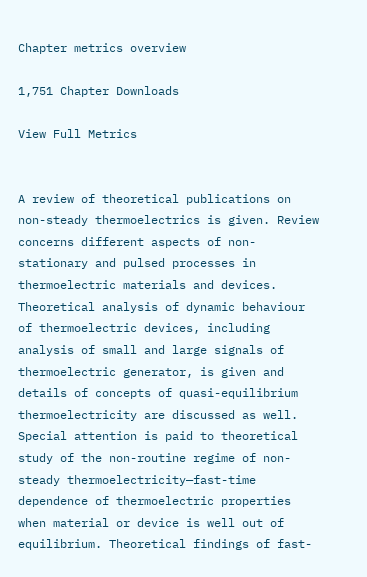Chapter metrics overview

1,751 Chapter Downloads

View Full Metrics


A review of theoretical publications on non-steady thermoelectrics is given. Review concerns different aspects of non-stationary and pulsed processes in thermoelectric materials and devices. Theoretical analysis of dynamic behaviour of thermoelectric devices, including analysis of small and large signals of thermoelectric generator, is given and details of concepts of quasi-equilibrium thermoelectricity are discussed as well. Special attention is paid to theoretical study of the non-routine regime of non-steady thermoelectricity—fast-time dependence of thermoelectric properties when material or device is well out of equilibrium. Theoretical findings of fast-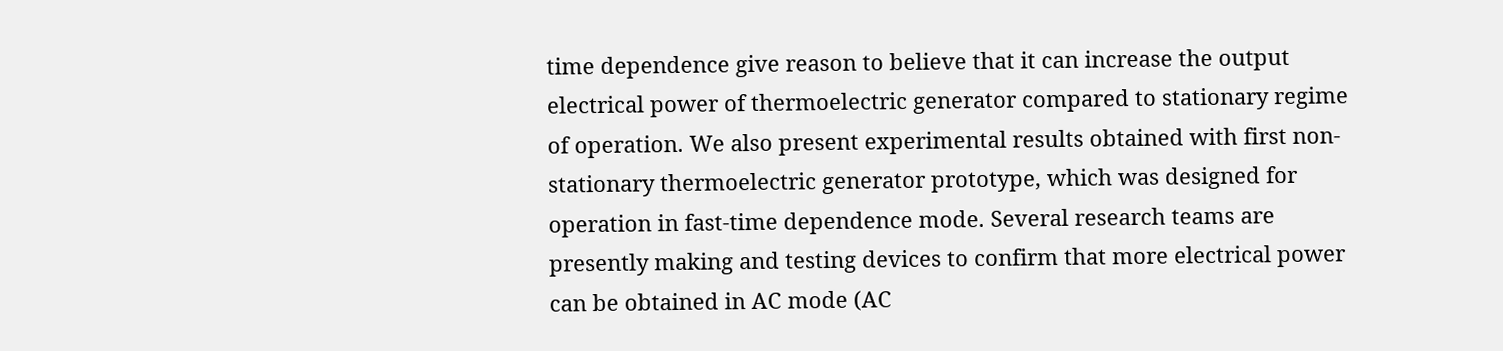time dependence give reason to believe that it can increase the output electrical power of thermoelectric generator compared to stationary regime of operation. We also present experimental results obtained with first non-stationary thermoelectric generator prototype, which was designed for operation in fast-time dependence mode. Several research teams are presently making and testing devices to confirm that more electrical power can be obtained in AC mode (AC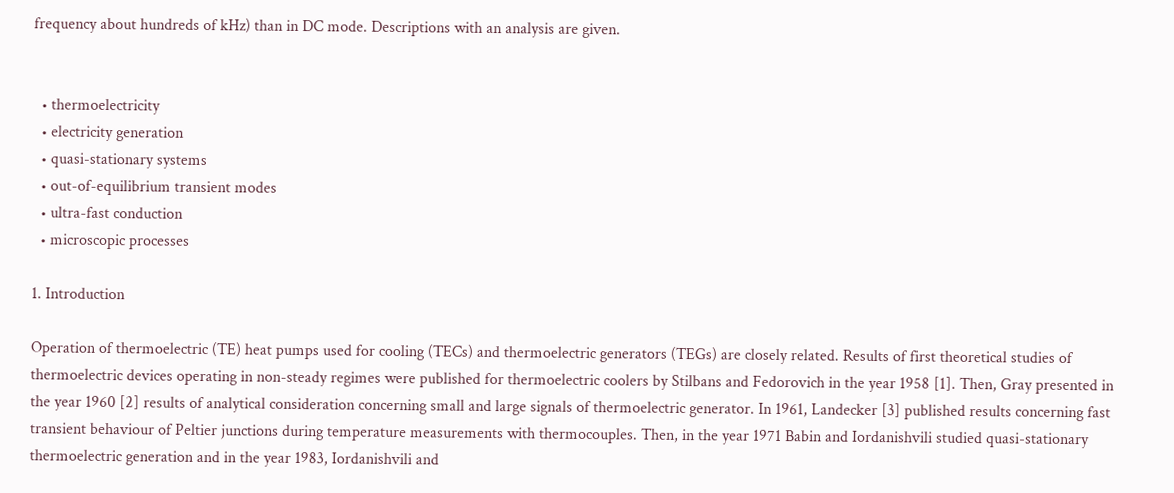frequency about hundreds of kHz) than in DC mode. Descriptions with an analysis are given.


  • thermoelectricity
  • electricity generation
  • quasi-stationary systems
  • out-of-equilibrium transient modes
  • ultra-fast conduction
  • microscopic processes

1. Introduction

Operation of thermoelectric (TE) heat pumps used for cooling (TECs) and thermoelectric generators (TEGs) are closely related. Results of first theoretical studies of thermoelectric devices operating in non-steady regimes were published for thermoelectric coolers by Stilbans and Fedorovich in the year 1958 [1]. Then, Gray presented in the year 1960 [2] results of analytical consideration concerning small and large signals of thermoelectric generator. In 1961, Landecker [3] published results concerning fast transient behaviour of Peltier junctions during temperature measurements with thermocouples. Then, in the year 1971 Babin and Iordanishvili studied quasi-stationary thermoelectric generation and in the year 1983, Iordanishvili and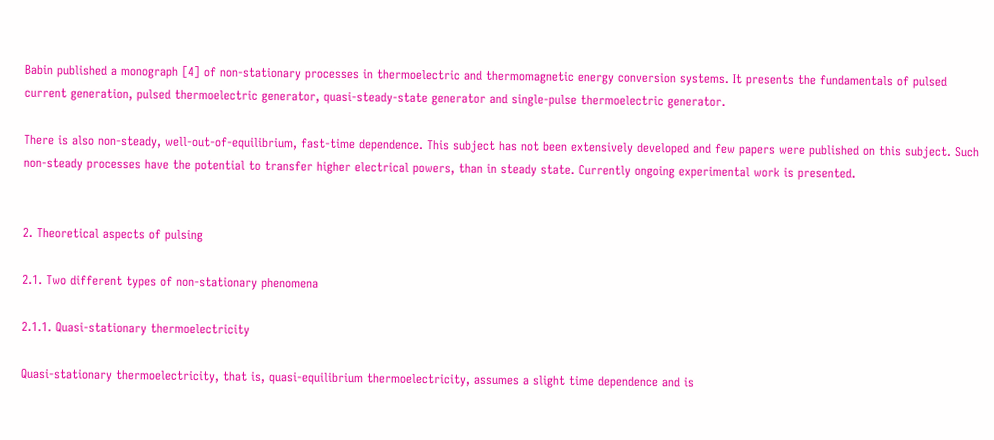Babin published a monograph [4] of non-stationary processes in thermoelectric and thermomagnetic energy conversion systems. It presents the fundamentals of pulsed current generation, pulsed thermoelectric generator, quasi-steady-state generator and single-pulse thermoelectric generator.

There is also non-steady, well-out-of-equilibrium, fast-time dependence. This subject has not been extensively developed and few papers were published on this subject. Such non-steady processes have the potential to transfer higher electrical powers, than in steady state. Currently ongoing experimental work is presented.


2. Theoretical aspects of pulsing

2.1. Two different types of non-stationary phenomena

2.1.1. Quasi-stationary thermoelectricity

Quasi-stationary thermoelectricity, that is, quasi-equilibrium thermoelectricity, assumes a slight time dependence and is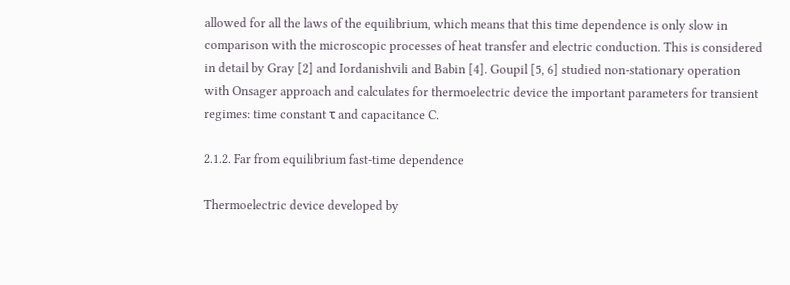allowed for all the laws of the equilibrium, which means that this time dependence is only slow in comparison with the microscopic processes of heat transfer and electric conduction. This is considered in detail by Gray [2] and Iordanishvili and Babin [4]. Goupil [5, 6] studied non-stationary operation with Onsager approach and calculates for thermoelectric device the important parameters for transient regimes: time constant τ and capacitance C.

2.1.2. Far from equilibrium fast-time dependence

Thermoelectric device developed by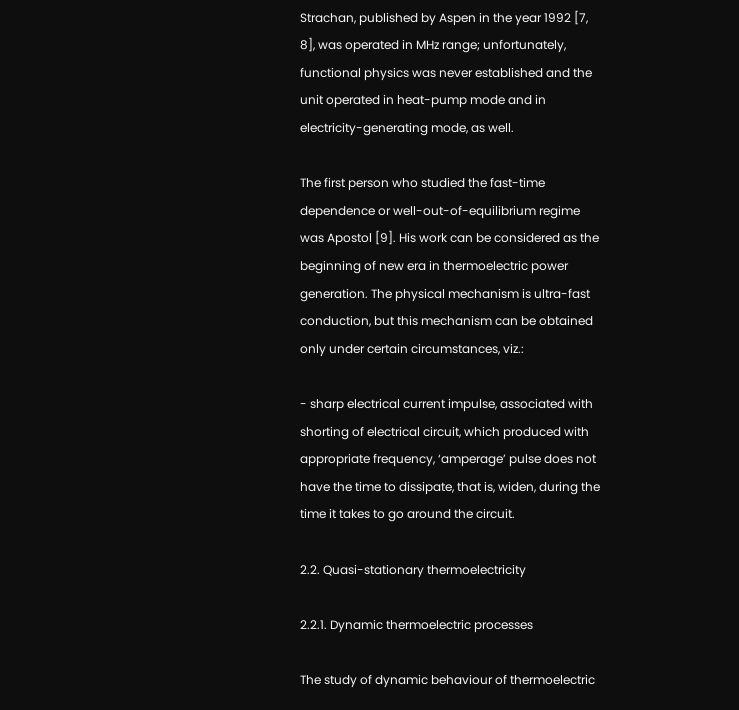Strachan, published by Aspen in the year 1992 [7, 8], was operated in MHz range; unfortunately, functional physics was never established and the unit operated in heat-pump mode and in electricity-generating mode, as well.

The first person who studied the fast-time dependence or well-out-of-equilibrium regime was Apostol [9]. His work can be considered as the beginning of new era in thermoelectric power generation. The physical mechanism is ultra-fast conduction, but this mechanism can be obtained only under certain circumstances, viz.:

- sharp electrical current impulse, associated with shorting of electrical circuit, which produced with appropriate frequency, ‘amperage’ pulse does not have the time to dissipate, that is, widen, during the time it takes to go around the circuit.

2.2. Quasi-stationary thermoelectricity

2.2.1. Dynamic thermoelectric processes

The study of dynamic behaviour of thermoelectric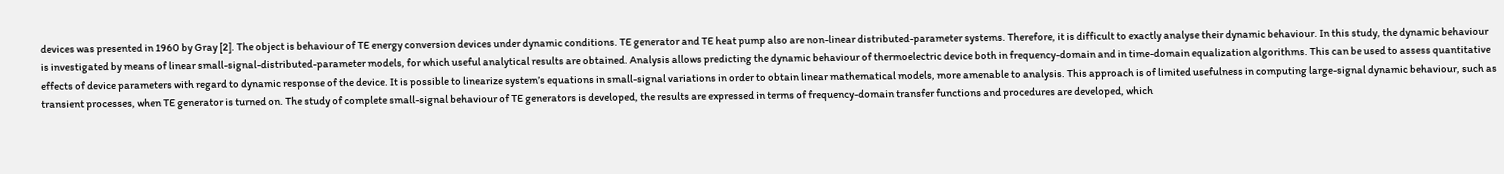devices was presented in 1960 by Gray [2]. The object is behaviour of TE energy conversion devices under dynamic conditions. TE generator and TE heat pump also are non-linear distributed-parameter systems. Therefore, it is difficult to exactly analyse their dynamic behaviour. In this study, the dynamic behaviour is investigated by means of linear small-signal-distributed-parameter models, for which useful analytical results are obtained. Analysis allows predicting the dynamic behaviour of thermoelectric device both in frequency-domain and in time-domain equalization algorithms. This can be used to assess quantitative effects of device parameters with regard to dynamic response of the device. It is possible to linearize system’s equations in small-signal variations in order to obtain linear mathematical models, more amenable to analysis. This approach is of limited usefulness in computing large-signal dynamic behaviour, such as transient processes, when TE generator is turned on. The study of complete small-signal behaviour of TE generators is developed, the results are expressed in terms of frequency-domain transfer functions and procedures are developed, which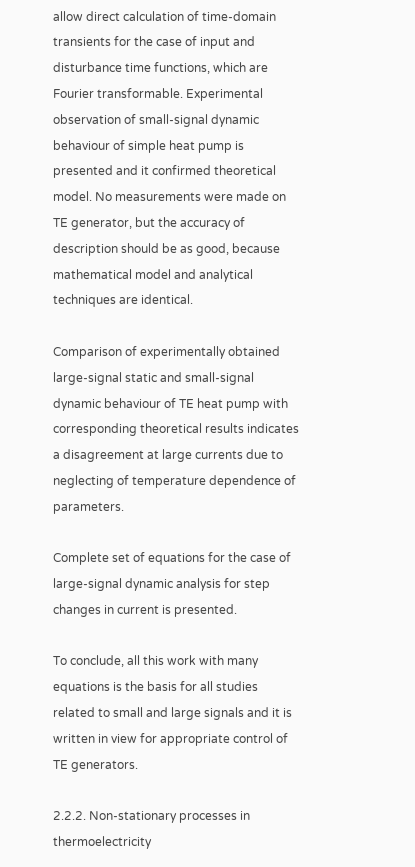allow direct calculation of time-domain transients for the case of input and disturbance time functions, which are Fourier transformable. Experimental observation of small-signal dynamic behaviour of simple heat pump is presented and it confirmed theoretical model. No measurements were made on TE generator, but the accuracy of description should be as good, because mathematical model and analytical techniques are identical.

Comparison of experimentally obtained large-signal static and small-signal dynamic behaviour of TE heat pump with corresponding theoretical results indicates a disagreement at large currents due to neglecting of temperature dependence of parameters.

Complete set of equations for the case of large-signal dynamic analysis for step changes in current is presented.

To conclude, all this work with many equations is the basis for all studies related to small and large signals and it is written in view for appropriate control of TE generators.

2.2.2. Non-stationary processes in thermoelectricity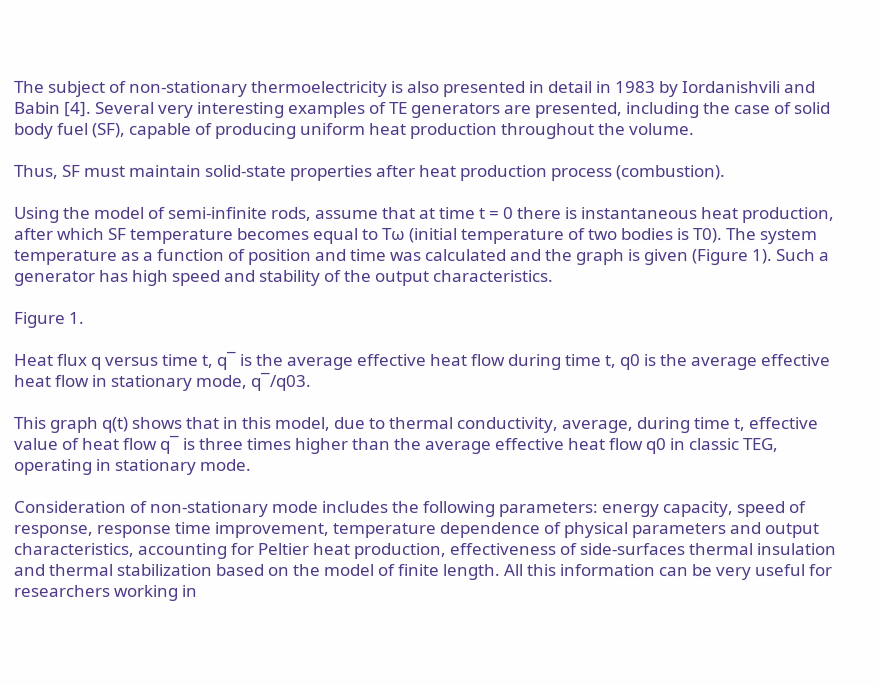The subject of non-stationary thermoelectricity is also presented in detail in 1983 by Iordanishvili and Babin [4]. Several very interesting examples of TE generators are presented, including the case of solid body fuel (SF), capable of producing uniform heat production throughout the volume.

Thus, SF must maintain solid-state properties after heat production process (combustion).

Using the model of semi-infinite rods, assume that at time t = 0 there is instantaneous heat production, after which SF temperature becomes equal to Tω (initial temperature of two bodies is T0). The system temperature as a function of position and time was calculated and the graph is given (Figure 1). Such a generator has high speed and stability of the output characteristics.

Figure 1.

Heat flux q versus time t, q¯ is the average effective heat flow during time t, q0 is the average effective heat flow in stationary mode, q¯/q03.

This graph q(t) shows that in this model, due to thermal conductivity, average, during time t, effective value of heat flow q¯ is three times higher than the average effective heat flow q0 in classic TEG, operating in stationary mode.

Consideration of non-stationary mode includes the following parameters: energy capacity, speed of response, response time improvement, temperature dependence of physical parameters and output characteristics, accounting for Peltier heat production, effectiveness of side-surfaces thermal insulation and thermal stabilization based on the model of finite length. All this information can be very useful for researchers working in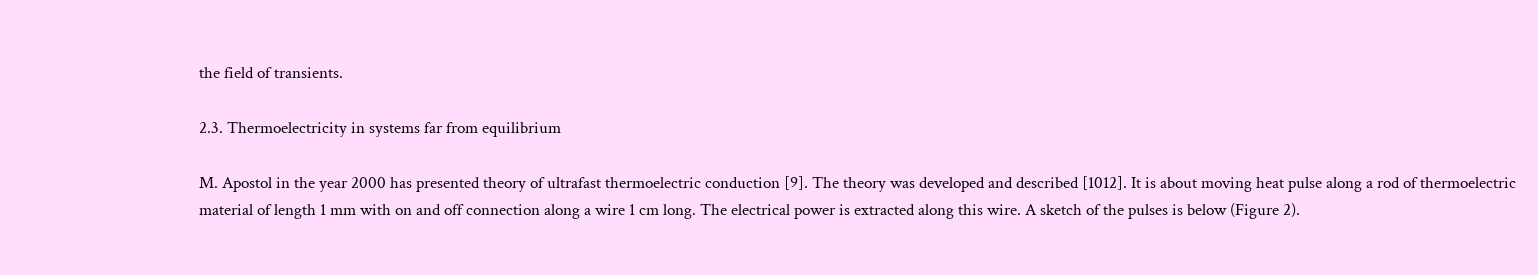the field of transients.

2.3. Thermoelectricity in systems far from equilibrium

M. Apostol in the year 2000 has presented theory of ultrafast thermoelectric conduction [9]. The theory was developed and described [1012]. It is about moving heat pulse along a rod of thermoelectric material of length 1 mm with on and off connection along a wire 1 cm long. The electrical power is extracted along this wire. A sketch of the pulses is below (Figure 2).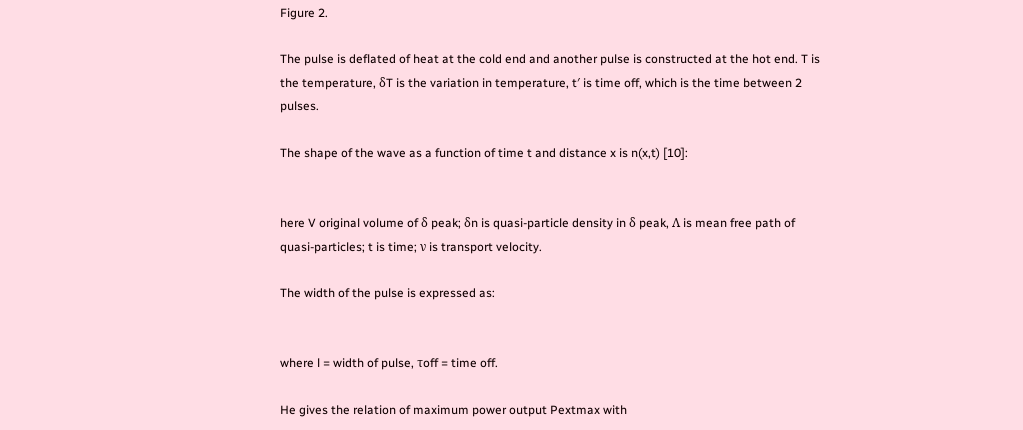Figure 2.

The pulse is deflated of heat at the cold end and another pulse is constructed at the hot end. T is the temperature, δT is the variation in temperature, t′ is time off, which is the time between 2 pulses.

The shape of the wave as a function of time t and distance x is n(x,t) [10]:


here V original volume of δ peak; δn is quasi-particle density in δ peak, Λ is mean free path of quasi-particles; t is time; ν is transport velocity.

The width of the pulse is expressed as:


where l = width of pulse, τoff = time off.

He gives the relation of maximum power output Pextmax with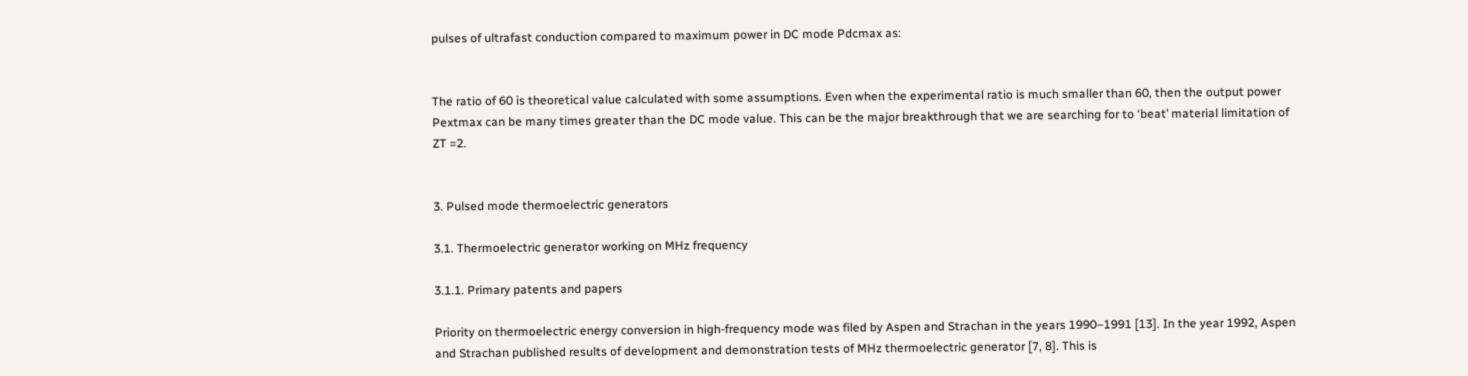pulses of ultrafast conduction compared to maximum power in DC mode Pdcmax as:


The ratio of 60 is theoretical value calculated with some assumptions. Even when the experimental ratio is much smaller than 60, then the output power Pextmax can be many times greater than the DC mode value. This can be the major breakthrough that we are searching for to ‘beat’ material limitation of ZT =2.


3. Pulsed mode thermoelectric generators

3.1. Thermoelectric generator working on MHz frequency

3.1.1. Primary patents and papers

Priority on thermoelectric energy conversion in high-frequency mode was filed by Aspen and Strachan in the years 1990–1991 [13]. In the year 1992, Aspen and Strachan published results of development and demonstration tests of MHz thermoelectric generator [7, 8]. This is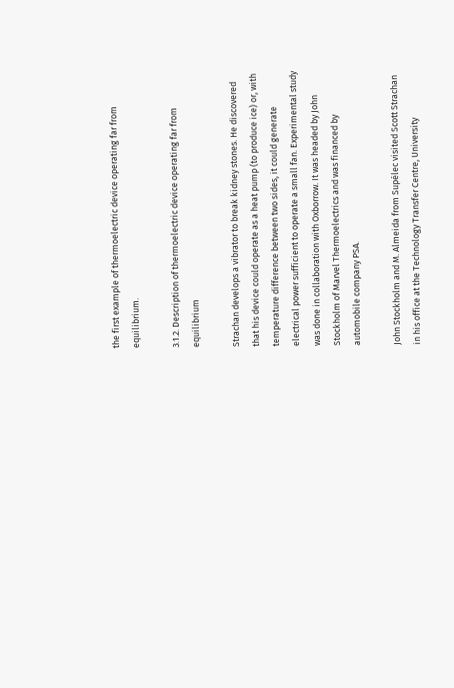the first example of thermoelectric device operating far from equilibrium.

3.1.2. Description of thermoelectric device operating far from equilibrium

Strachan develops a vibrator to break kidney stones. He discovered that his device could operate as a heat pump (to produce ice) or, with temperature difference between two sides, it could generate electrical power sufficient to operate a small fan. Experimental study was done in collaboration with Oxborrow. It was headed by John Stockholm of Marvel Thermoelectrics and was financed by automobile company PSA.

John Stockholm and M. Almeida from Supélec visited Scott Strachan in his office at the Technology Transfer Centre, University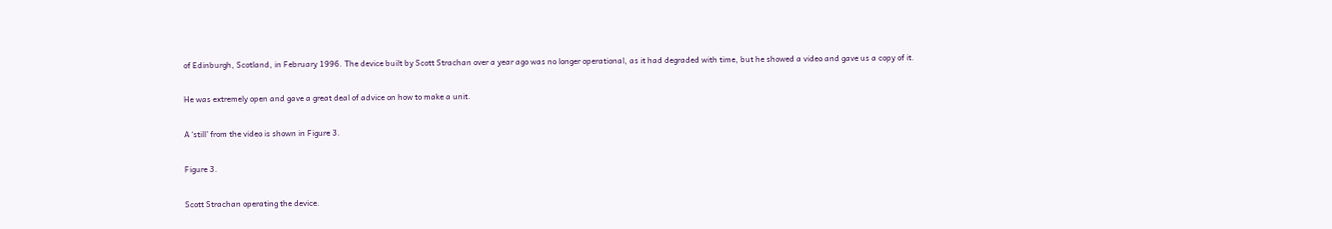of Edinburgh, Scotland, in February 1996. The device built by Scott Strachan over a year ago was no longer operational, as it had degraded with time, but he showed a video and gave us a copy of it.

He was extremely open and gave a great deal of advice on how to make a unit.

A ‘still’ from the video is shown in Figure 3.

Figure 3.

Scott Strachan operating the device.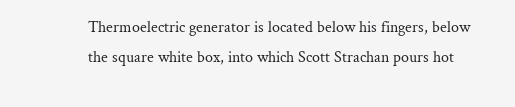Thermoelectric generator is located below his fingers, below the square white box, into which Scott Strachan pours hot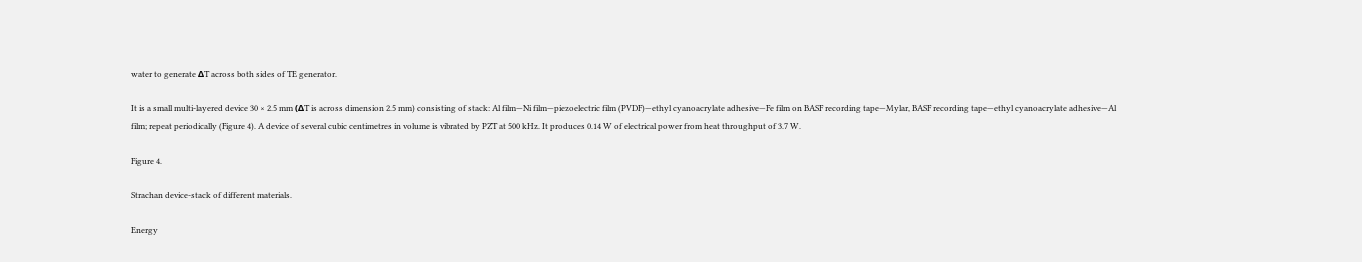water to generate ΔT across both sides of TE generator.

It is a small multi-layered device 30 × 2.5 mm (ΔT is across dimension 2.5 mm) consisting of stack: Al film—Ni film—piezoelectric film (PVDF)—ethyl cyanoacrylate adhesive—Fe film on BASF recording tape—Mylar, BASF recording tape—ethyl cyanoacrylate adhesive—Al film; repeat periodically (Figure 4). A device of several cubic centimetres in volume is vibrated by PZT at 500 kHz. It produces 0.14 W of electrical power from heat throughput of 3.7 W.

Figure 4.

Strachan device-stack of different materials.

Energy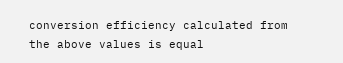conversion efficiency calculated from the above values is equal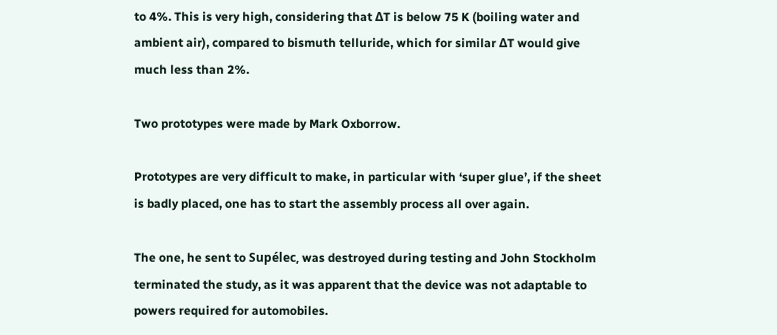to 4%. This is very high, considering that ΔT is below 75 K (boiling water and ambient air), compared to bismuth telluride, which for similar ΔT would give much less than 2%.

Two prototypes were made by Mark Oxborrow.

Prototypes are very difficult to make, in particular with ‘super glue’, if the sheet is badly placed, one has to start the assembly process all over again.

The one, he sent to Supélec, was destroyed during testing and John Stockholm terminated the study, as it was apparent that the device was not adaptable to powers required for automobiles.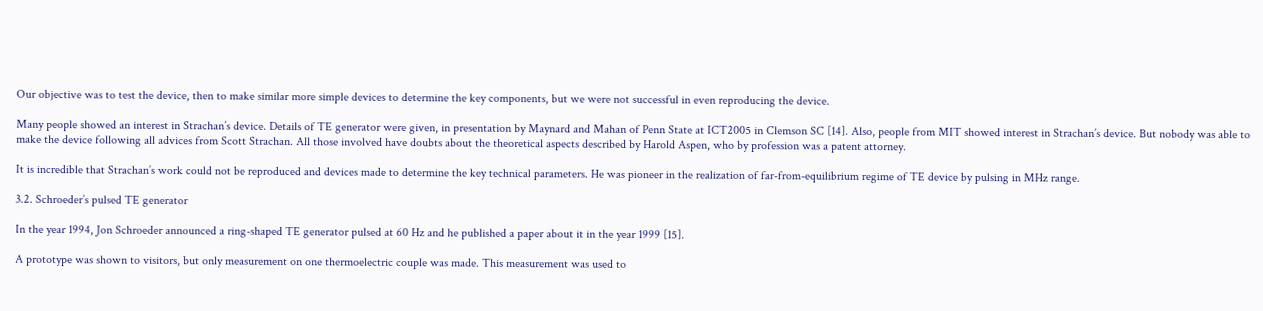Our objective was to test the device, then to make similar more simple devices to determine the key components, but we were not successful in even reproducing the device.

Many people showed an interest in Strachan’s device. Details of TE generator were given, in presentation by Maynard and Mahan of Penn State at ICT2005 in Clemson SC [14]. Also, people from MIT showed interest in Strachan’s device. But nobody was able to make the device following all advices from Scott Strachan. All those involved have doubts about the theoretical aspects described by Harold Aspen, who by profession was a patent attorney.

It is incredible that Strachan’s work could not be reproduced and devices made to determine the key technical parameters. He was pioneer in the realization of far-from-equilibrium regime of TE device by pulsing in MHz range.

3.2. Schroeder’s pulsed TE generator

In the year 1994, Jon Schroeder announced a ring-shaped TE generator pulsed at 60 Hz and he published a paper about it in the year 1999 [15].

A prototype was shown to visitors, but only measurement on one thermoelectric couple was made. This measurement was used to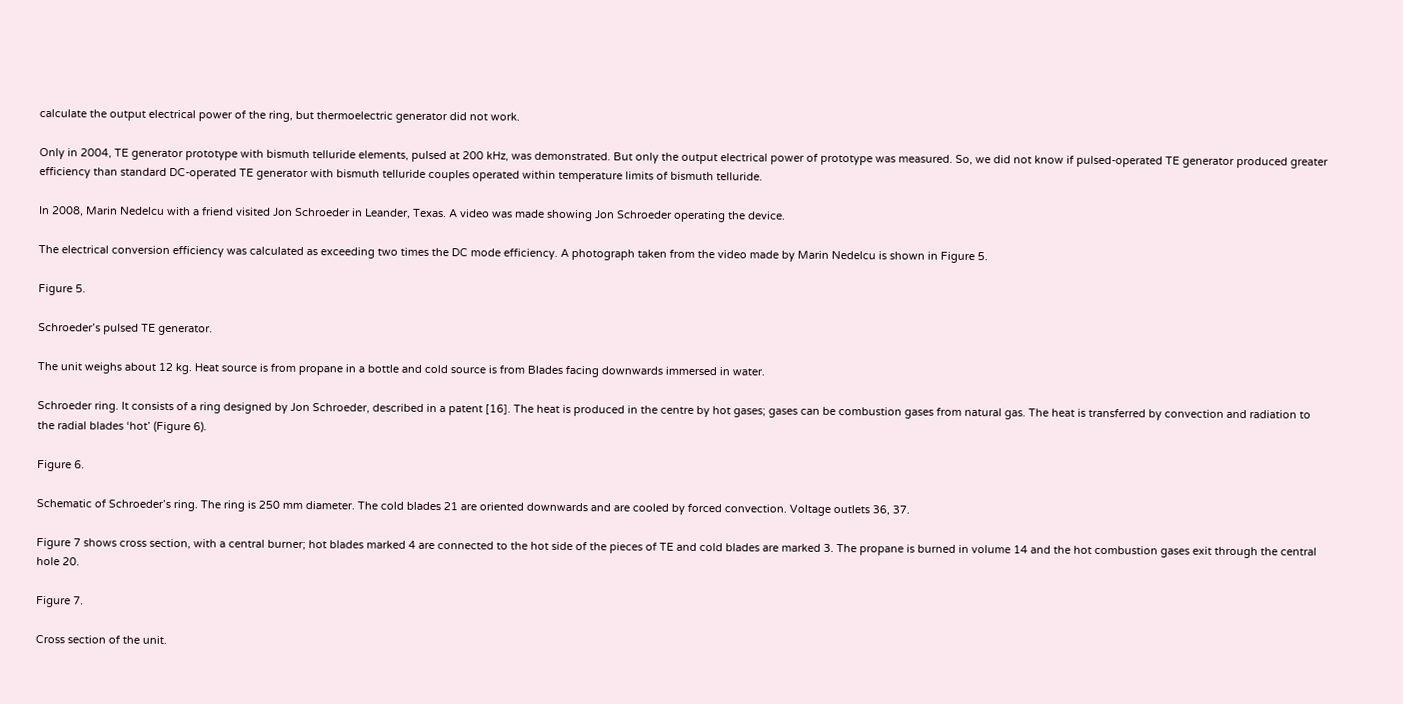calculate the output electrical power of the ring, but thermoelectric generator did not work.

Only in 2004, TE generator prototype with bismuth telluride elements, pulsed at 200 kHz, was demonstrated. But only the output electrical power of prototype was measured. So, we did not know if pulsed-operated TE generator produced greater efficiency than standard DC-operated TE generator with bismuth telluride couples operated within temperature limits of bismuth telluride.

In 2008, Marin Nedelcu with a friend visited Jon Schroeder in Leander, Texas. A video was made showing Jon Schroeder operating the device.

The electrical conversion efficiency was calculated as exceeding two times the DC mode efficiency. A photograph taken from the video made by Marin Nedelcu is shown in Figure 5.

Figure 5.

Schroeder’s pulsed TE generator.

The unit weighs about 12 kg. Heat source is from propane in a bottle and cold source is from Blades facing downwards immersed in water.

Schroeder ring. It consists of a ring designed by Jon Schroeder, described in a patent [16]. The heat is produced in the centre by hot gases; gases can be combustion gases from natural gas. The heat is transferred by convection and radiation to the radial blades ‘hot’ (Figure 6).

Figure 6.

Schematic of Schroeder’s ring. The ring is 250 mm diameter. The cold blades 21 are oriented downwards and are cooled by forced convection. Voltage outlets 36, 37.

Figure 7 shows cross section, with a central burner; hot blades marked 4 are connected to the hot side of the pieces of TE and cold blades are marked 3. The propane is burned in volume 14 and the hot combustion gases exit through the central hole 20.

Figure 7.

Cross section of the unit.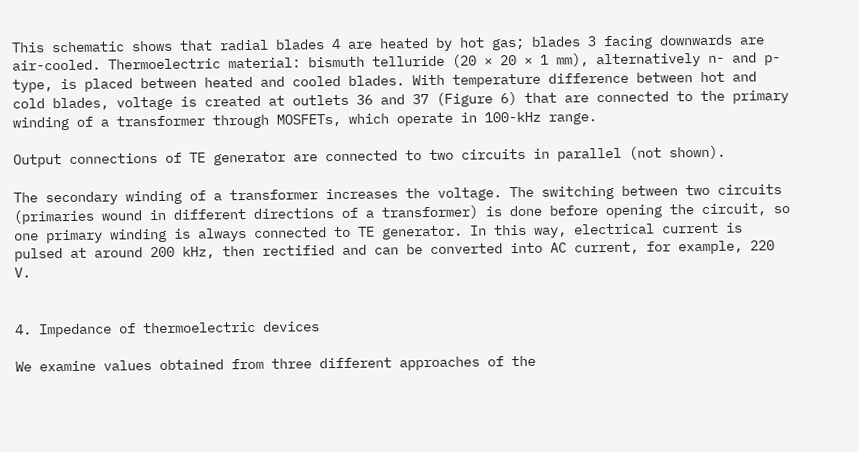This schematic shows that radial blades 4 are heated by hot gas; blades 3 facing downwards are air-cooled. Thermoelectric material: bismuth telluride (20 × 20 × 1 mm), alternatively n- and p-type, is placed between heated and cooled blades. With temperature difference between hot and cold blades, voltage is created at outlets 36 and 37 (Figure 6) that are connected to the primary winding of a transformer through MOSFETs, which operate in 100-kHz range.

Output connections of TE generator are connected to two circuits in parallel (not shown).

The secondary winding of a transformer increases the voltage. The switching between two circuits (primaries wound in different directions of a transformer) is done before opening the circuit, so one primary winding is always connected to TE generator. In this way, electrical current is pulsed at around 200 kHz, then rectified and can be converted into AC current, for example, 220 V.


4. Impedance of thermoelectric devices

We examine values obtained from three different approaches of the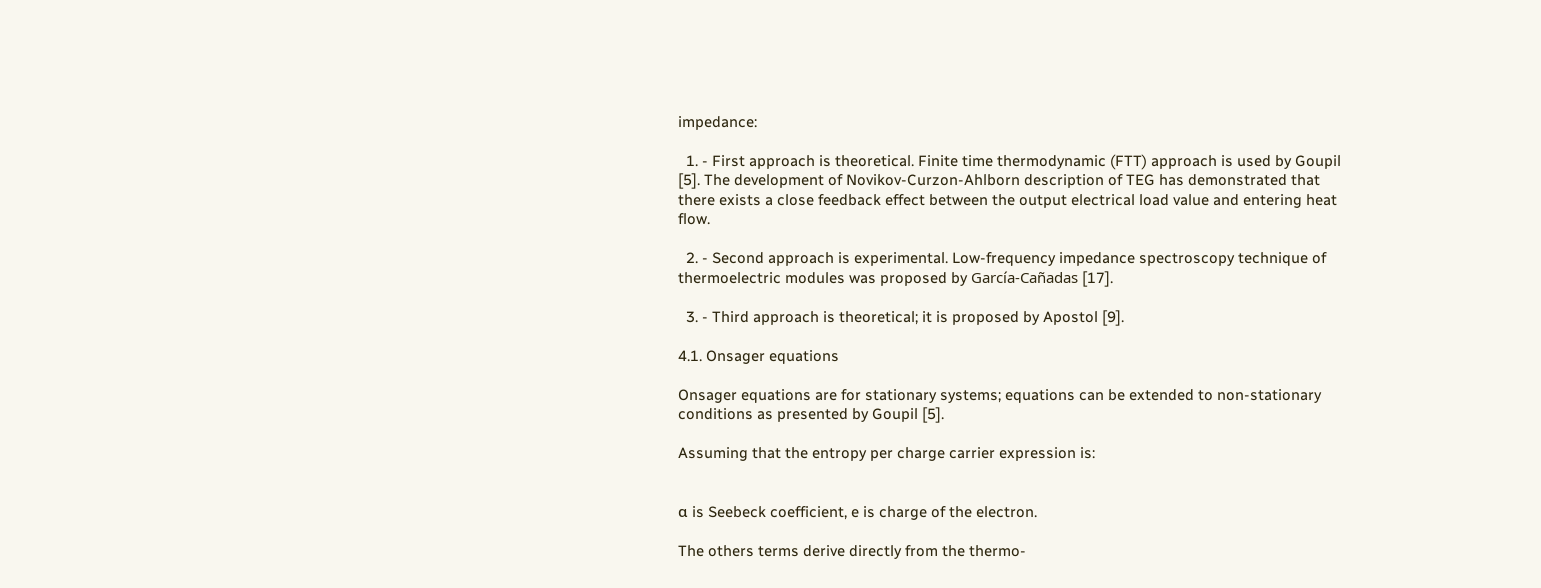impedance:

  1. - First approach is theoretical. Finite time thermodynamic (FTT) approach is used by Goupil [5]. The development of Novikov-Curzon-Ahlborn description of TEG has demonstrated that there exists a close feedback effect between the output electrical load value and entering heat flow.

  2. - Second approach is experimental. Low-frequency impedance spectroscopy technique of thermoelectric modules was proposed by García-Cañadas [17].

  3. - Third approach is theoretical; it is proposed by Apostol [9].

4.1. Onsager equations

Onsager equations are for stationary systems; equations can be extended to non-stationary conditions as presented by Goupil [5].

Assuming that the entropy per charge carrier expression is:


α is Seebeck coefficient, e is charge of the electron.

The others terms derive directly from the thermo-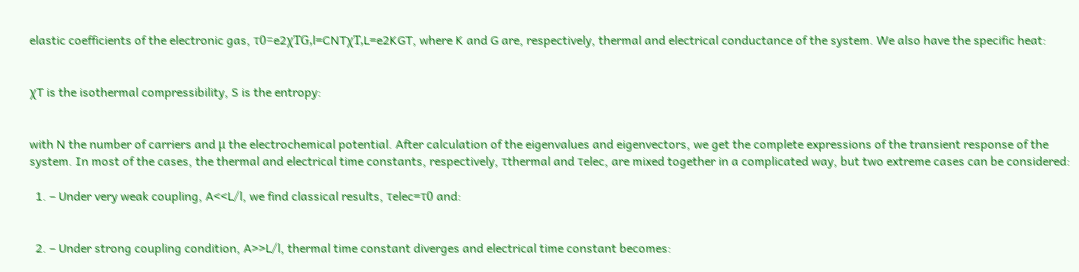elastic coefficients of the electronic gas, τ0=e2χTG,l=CNTχT,L=e2KGT, where K and G are, respectively, thermal and electrical conductance of the system. We also have the specific heat:


χT is the isothermal compressibility, S is the entropy:


with N the number of carriers and μ the electrochemical potential. After calculation of the eigenvalues and eigenvectors, we get the complete expressions of the transient response of the system. In most of the cases, the thermal and electrical time constants, respectively, τthermal and τelec, are mixed together in a complicated way, but two extreme cases can be considered:

  1. – Under very weak coupling, A<<L/l, we find classical results, τelec=τ0 and:


  2. – Under strong coupling condition, A>>L/l, thermal time constant diverges and electrical time constant becomes: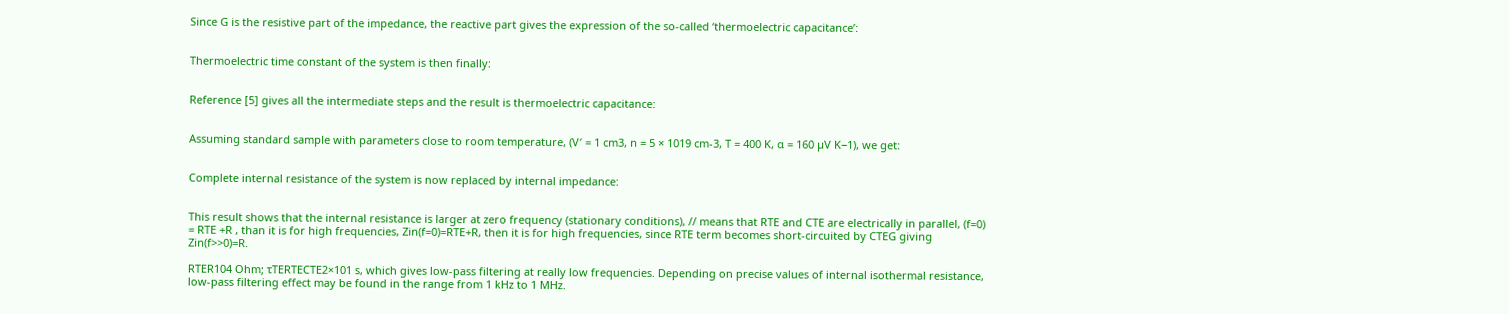Since G is the resistive part of the impedance, the reactive part gives the expression of the so-called ‘thermoelectric capacitance’:


Thermoelectric time constant of the system is then finally:


Reference [5] gives all the intermediate steps and the result is thermoelectric capacitance:


Assuming standard sample with parameters close to room temperature, (V′ = 1 cm3, n = 5 × 1019 cm-3, T = 400 K, α = 160 µV K−1), we get:


Complete internal resistance of the system is now replaced by internal impedance:


This result shows that the internal resistance is larger at zero frequency (stationary conditions), // means that RTE and CTE are electrically in parallel, (f=0) = RTE +R , than it is for high frequencies, Zin(f=0)=RTE+R, then it is for high frequencies, since RTE term becomes short-circuited by CTEG giving Zin(f>>0)=R.

RTER104 Ohm; τTERTECTE2×101 s, which gives low-pass filtering at really low frequencies. Depending on precise values of internal isothermal resistance, low-pass filtering effect may be found in the range from 1 kHz to 1 MHz.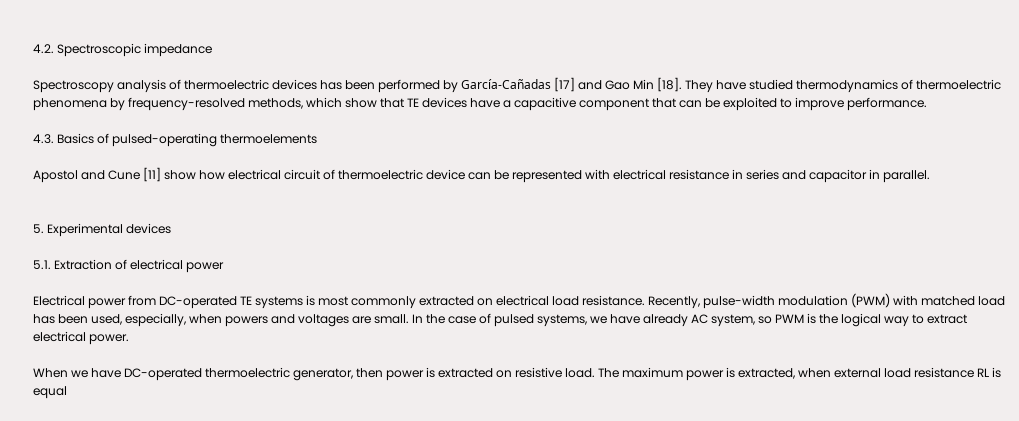4.2. Spectroscopic impedance

Spectroscopy analysis of thermoelectric devices has been performed by García-Cañadas [17] and Gao Min [18]. They have studied thermodynamics of thermoelectric phenomena by frequency-resolved methods, which show that TE devices have a capacitive component that can be exploited to improve performance.

4.3. Basics of pulsed-operating thermoelements

Apostol and Cune [11] show how electrical circuit of thermoelectric device can be represented with electrical resistance in series and capacitor in parallel.


5. Experimental devices

5.1. Extraction of electrical power

Electrical power from DC-operated TE systems is most commonly extracted on electrical load resistance. Recently, pulse-width modulation (PWM) with matched load has been used, especially, when powers and voltages are small. In the case of pulsed systems, we have already AC system, so PWM is the logical way to extract electrical power.

When we have DC-operated thermoelectric generator, then power is extracted on resistive load. The maximum power is extracted, when external load resistance RL is equal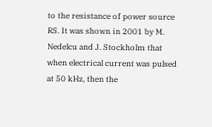to the resistance of power source RS. It was shown in 2001 by M. Nedelcu and J. Stockholm that when electrical current was pulsed at 50 kHz, then the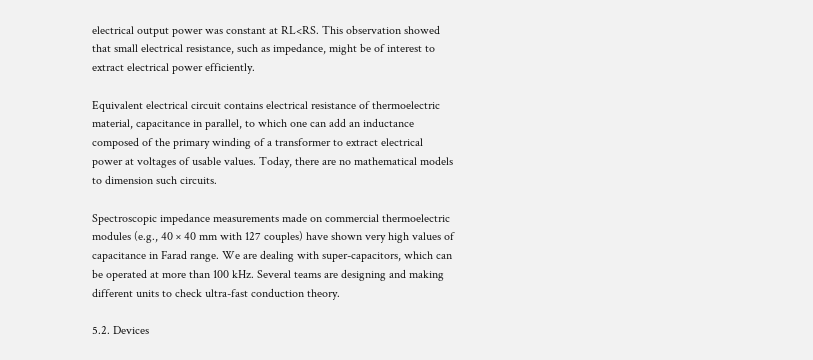electrical output power was constant at RL<RS. This observation showed that small electrical resistance, such as impedance, might be of interest to extract electrical power efficiently.

Equivalent electrical circuit contains electrical resistance of thermoelectric material, capacitance in parallel, to which one can add an inductance composed of the primary winding of a transformer to extract electrical power at voltages of usable values. Today, there are no mathematical models to dimension such circuits.

Spectroscopic impedance measurements made on commercial thermoelectric modules (e.g., 40 × 40 mm with 127 couples) have shown very high values of capacitance in Farad range. We are dealing with super-capacitors, which can be operated at more than 100 kHz. Several teams are designing and making different units to check ultra-fast conduction theory.

5.2. Devices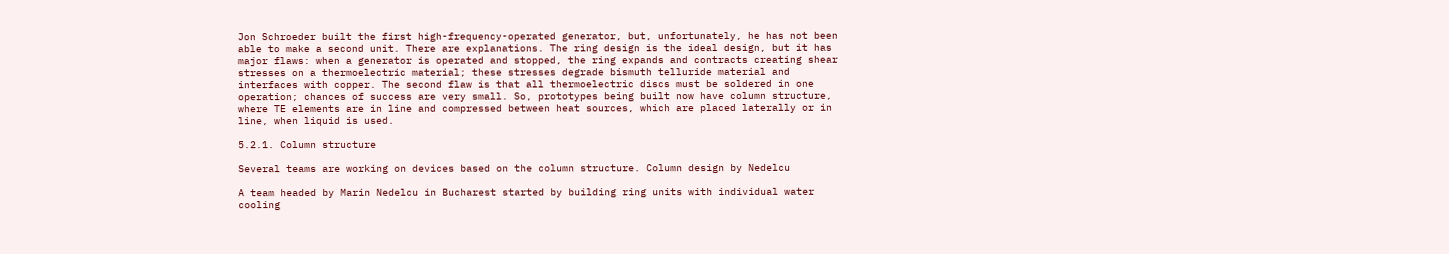Jon Schroeder built the first high-frequency-operated generator, but, unfortunately, he has not been able to make a second unit. There are explanations. The ring design is the ideal design, but it has major flaws: when a generator is operated and stopped, the ring expands and contracts creating shear stresses on a thermoelectric material; these stresses degrade bismuth telluride material and interfaces with copper. The second flaw is that all thermoelectric discs must be soldered in one operation; chances of success are very small. So, prototypes being built now have column structure, where TE elements are in line and compressed between heat sources, which are placed laterally or in line, when liquid is used.

5.2.1. Column structure

Several teams are working on devices based on the column structure. Column design by Nedelcu

A team headed by Marin Nedelcu in Bucharest started by building ring units with individual water cooling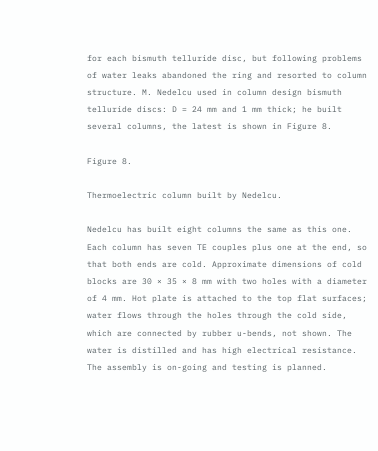for each bismuth telluride disc, but following problems of water leaks abandoned the ring and resorted to column structure. M. Nedelcu used in column design bismuth telluride discs: D = 24 mm and 1 mm thick; he built several columns, the latest is shown in Figure 8.

Figure 8.

Thermoelectric column built by Nedelcu.

Nedelcu has built eight columns the same as this one. Each column has seven TE couples plus one at the end, so that both ends are cold. Approximate dimensions of cold blocks are 30 × 35 × 8 mm with two holes with a diameter of 4 mm. Hot plate is attached to the top flat surfaces; water flows through the holes through the cold side, which are connected by rubber u-bends, not shown. The water is distilled and has high electrical resistance. The assembly is on-going and testing is planned.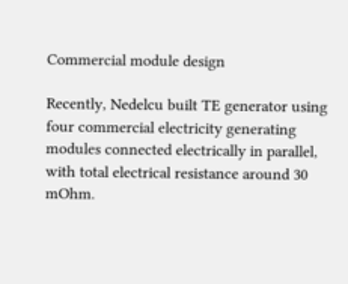Commercial module design

Recently, Nedelcu built TE generator using four commercial electricity generating modules connected electrically in parallel, with total electrical resistance around 30 mOhm.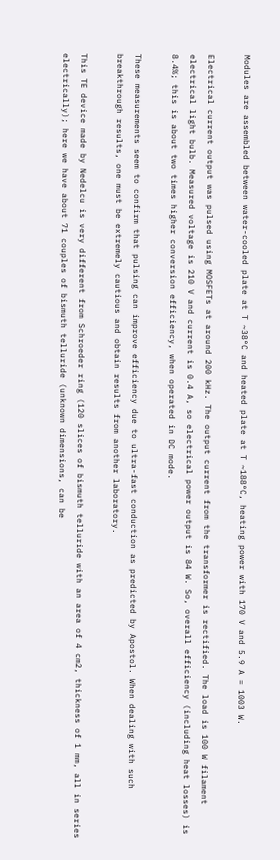Modules are assembled between water-cooled plate at T ~38°C and heated plate at T ~188°C, heating power with 170 V and 5.9 A = 1003 W.

Electrical current output was pulsed using MOSFETs at around 200 kHz. The output current from the transformer is rectified. The load is 100 W filament electrical light bulb. Measured voltage is 210 V and current is 0.4 A, so electrical power output is 84 W. So, overall efficiency (including heat losses) is 8.4%; this is about two times higher conversion efficiency, when operated in DC mode.

These measurements seem to confirm that pulsing can improve efficiency due to ultra-fast conduction as predicted by Apostol. When dealing with such breakthrough results, one must be extremely cautious and obtain results from another laboratory.

This TE device made by Nedelcu is very different from Schroeder ring (120 slices of bismuth telluride with an area of 4 cm2, thickness of 1 mm, all in series electrically); here we have about 71 couples of bismuth telluride (unknown dimensions, can be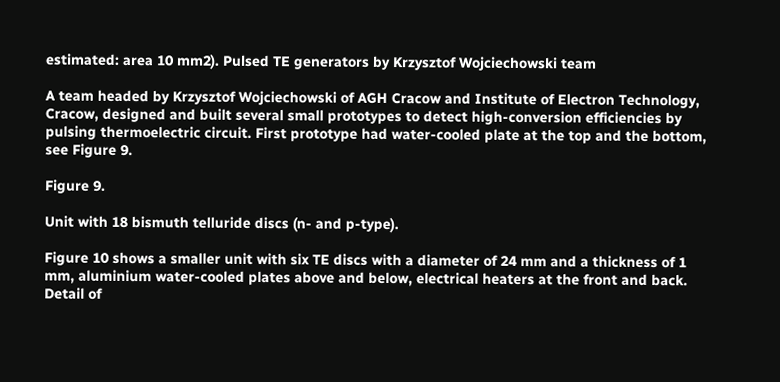estimated: area 10 mm2). Pulsed TE generators by Krzysztof Wojciechowski team

A team headed by Krzysztof Wojciechowski of AGH Cracow and Institute of Electron Technology, Cracow, designed and built several small prototypes to detect high-conversion efficiencies by pulsing thermoelectric circuit. First prototype had water-cooled plate at the top and the bottom, see Figure 9.

Figure 9.

Unit with 18 bismuth telluride discs (n- and p-type).

Figure 10 shows a smaller unit with six TE discs with a diameter of 24 mm and a thickness of 1 mm, aluminium water-cooled plates above and below, electrical heaters at the front and back. Detail of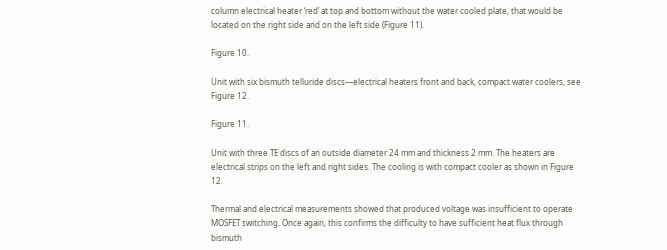column electrical heater ‘red’ at top and bottom without the water cooled plate, that would be located on the right side and on the left side (Figure 11).

Figure 10.

Unit with six bismuth telluride discs—electrical heaters front and back, compact water coolers, see Figure 12.

Figure 11.

Unit with three TE discs of an outside diameter 24 mm and thickness 2 mm. The heaters are electrical strips on the left and right sides. The cooling is with compact cooler as shown in Figure 12.

Thermal and electrical measurements showed that produced voltage was insufficient to operate MOSFET switching. Once again, this confirms the difficulty to have sufficient heat flux through bismuth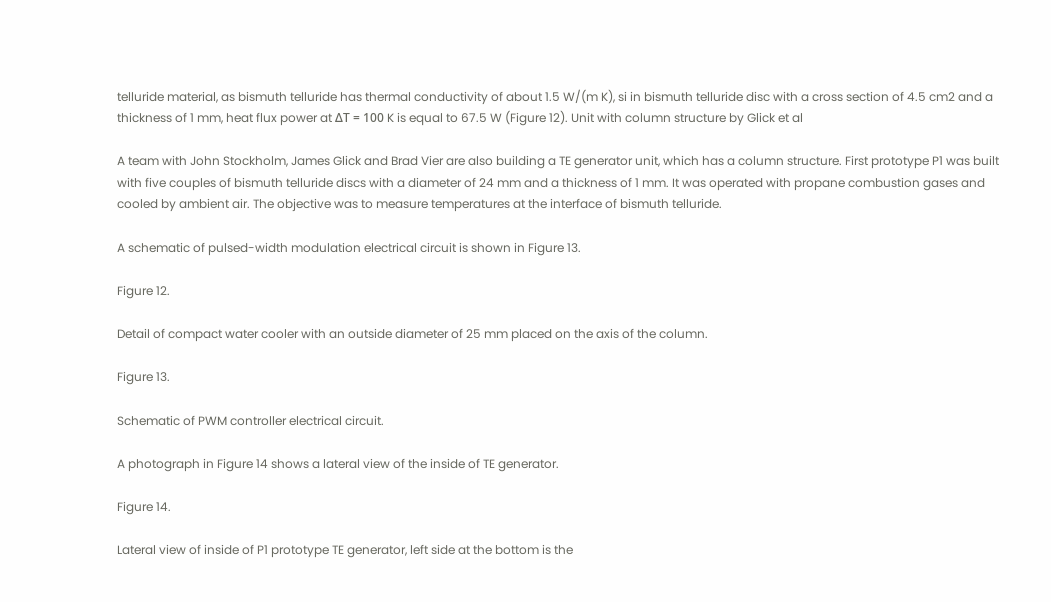telluride material, as bismuth telluride has thermal conductivity of about 1.5 W/(m K), si in bismuth telluride disc with a cross section of 4.5 cm2 and a thickness of 1 mm, heat flux power at ΔT = 100 K is equal to 67.5 W (Figure 12). Unit with column structure by Glick et al

A team with John Stockholm, James Glick and Brad Vier are also building a TE generator unit, which has a column structure. First prototype P1 was built with five couples of bismuth telluride discs with a diameter of 24 mm and a thickness of 1 mm. It was operated with propane combustion gases and cooled by ambient air. The objective was to measure temperatures at the interface of bismuth telluride.

A schematic of pulsed-width modulation electrical circuit is shown in Figure 13.

Figure 12.

Detail of compact water cooler with an outside diameter of 25 mm placed on the axis of the column.

Figure 13.

Schematic of PWM controller electrical circuit.

A photograph in Figure 14 shows a lateral view of the inside of TE generator.

Figure 14.

Lateral view of inside of P1 prototype TE generator, left side at the bottom is the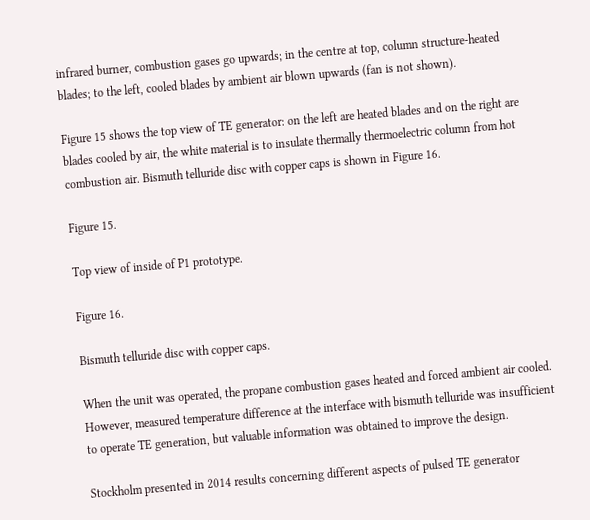infrared burner, combustion gases go upwards; in the centre at top, column structure-heated blades; to the left, cooled blades by ambient air blown upwards (fan is not shown).

Figure 15 shows the top view of TE generator: on the left are heated blades and on the right are blades cooled by air, the white material is to insulate thermally thermoelectric column from hot combustion air. Bismuth telluride disc with copper caps is shown in Figure 16.

Figure 15.

Top view of inside of P1 prototype.

Figure 16.

Bismuth telluride disc with copper caps.

When the unit was operated, the propane combustion gases heated and forced ambient air cooled. However, measured temperature difference at the interface with bismuth telluride was insufficient to operate TE generation, but valuable information was obtained to improve the design.

Stockholm presented in 2014 results concerning different aspects of pulsed TE generator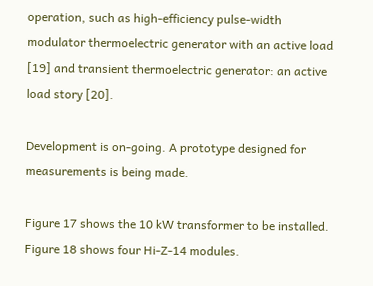operation, such as high-efficiency pulse-width modulator thermoelectric generator with an active load [19] and transient thermoelectric generator: an active load story [20].

Development is on-going. A prototype designed for measurements is being made.

Figure 17 shows the 10 kW transformer to be installed. Figure 18 shows four Hi-Z-14 modules.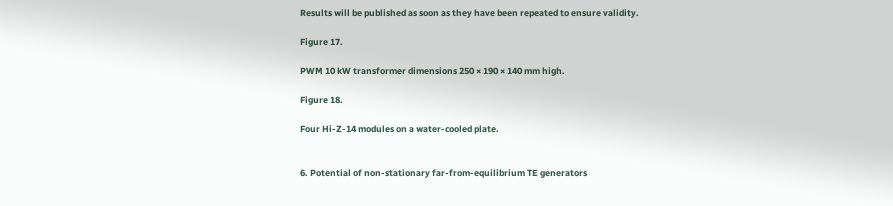Results will be published as soon as they have been repeated to ensure validity.

Figure 17.

PWM 10 kW transformer dimensions 250 × 190 × 140 mm high.

Figure 18.

Four Hi-Z-14 modules on a water-cooled plate.


6. Potential of non-stationary far-from-equilibrium TE generators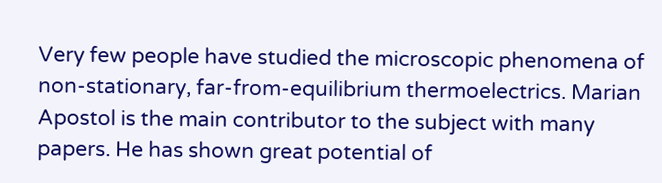Very few people have studied the microscopic phenomena of non-stationary, far-from-equilibrium thermoelectrics. Marian Apostol is the main contributor to the subject with many papers. He has shown great potential of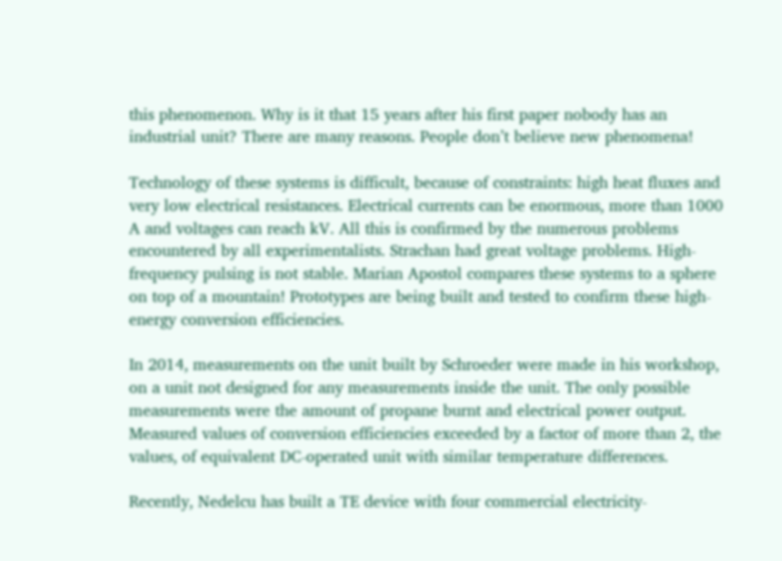this phenomenon. Why is it that 15 years after his first paper nobody has an industrial unit? There are many reasons. People don’t believe new phenomena!

Technology of these systems is difficult, because of constraints: high heat fluxes and very low electrical resistances. Electrical currents can be enormous, more than 1000 A and voltages can reach kV. All this is confirmed by the numerous problems encountered by all experimentalists. Strachan had great voltage problems. High-frequency pulsing is not stable. Marian Apostol compares these systems to a sphere on top of a mountain! Prototypes are being built and tested to confirm these high-energy conversion efficiencies.

In 2014, measurements on the unit built by Schroeder were made in his workshop, on a unit not designed for any measurements inside the unit. The only possible measurements were the amount of propane burnt and electrical power output. Measured values of conversion efficiencies exceeded by a factor of more than 2, the values, of equivalent DC-operated unit with similar temperature differences.

Recently, Nedelcu has built a TE device with four commercial electricity-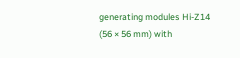generating modules Hi-Z14 (56 × 56 mm) with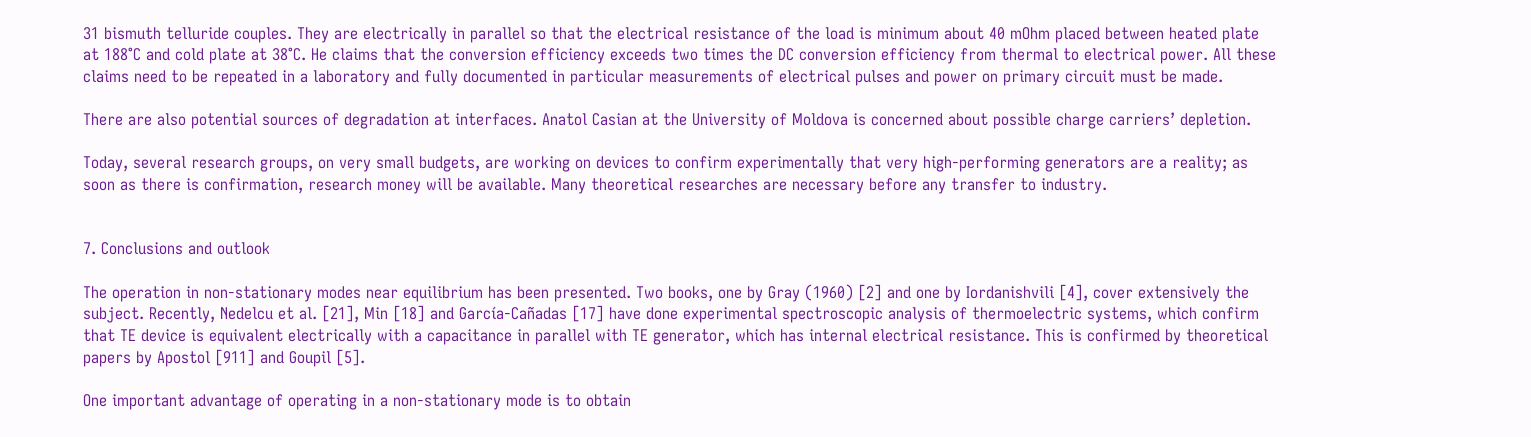31 bismuth telluride couples. They are electrically in parallel so that the electrical resistance of the load is minimum about 40 mOhm placed between heated plate at 188°C and cold plate at 38°C. He claims that the conversion efficiency exceeds two times the DC conversion efficiency from thermal to electrical power. All these claims need to be repeated in a laboratory and fully documented in particular measurements of electrical pulses and power on primary circuit must be made.

There are also potential sources of degradation at interfaces. Anatol Casian at the University of Moldova is concerned about possible charge carriers’ depletion.

Today, several research groups, on very small budgets, are working on devices to confirm experimentally that very high-performing generators are a reality; as soon as there is confirmation, research money will be available. Many theoretical researches are necessary before any transfer to industry.


7. Conclusions and outlook

The operation in non-stationary modes near equilibrium has been presented. Two books, one by Gray (1960) [2] and one by Iordanishvili [4], cover extensively the subject. Recently, Nedelcu et al. [21], Min [18] and García-Cañadas [17] have done experimental spectroscopic analysis of thermoelectric systems, which confirm that TE device is equivalent electrically with a capacitance in parallel with TE generator, which has internal electrical resistance. This is confirmed by theoretical papers by Apostol [911] and Goupil [5].

One important advantage of operating in a non-stationary mode is to obtain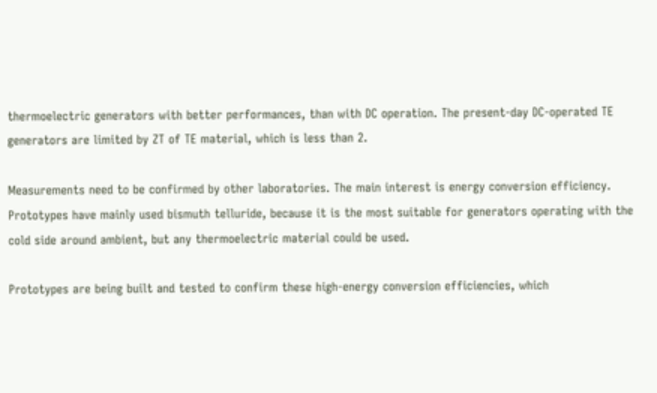thermoelectric generators with better performances, than with DC operation. The present-day DC-operated TE generators are limited by ZT of TE material, which is less than 2.

Measurements need to be confirmed by other laboratories. The main interest is energy conversion efficiency. Prototypes have mainly used bismuth telluride, because it is the most suitable for generators operating with the cold side around ambient, but any thermoelectric material could be used.

Prototypes are being built and tested to confirm these high-energy conversion efficiencies, which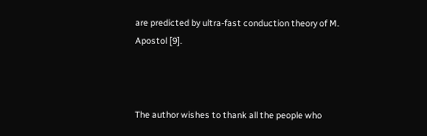are predicted by ultra-fast conduction theory of M. Apostol [9].



The author wishes to thank all the people who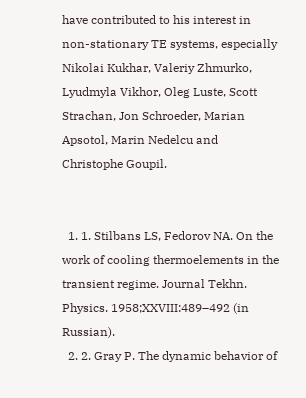have contributed to his interest in non-stationary TE systems, especially Nikolai Kukhar, Valeriy Zhmurko, Lyudmyla Vikhor, Oleg Luste, Scott Strachan, Jon Schroeder, Marian Apsotol, Marin Nedelcu and Christophe Goupil.


  1. 1. Stilbans LS, Fedorov NA. On the work of cooling thermoelements in the transient regime. Journal Tekhn. Physics. 1958;XXVIII:489–492 (in Russian).
  2. 2. Gray P. The dynamic behavior of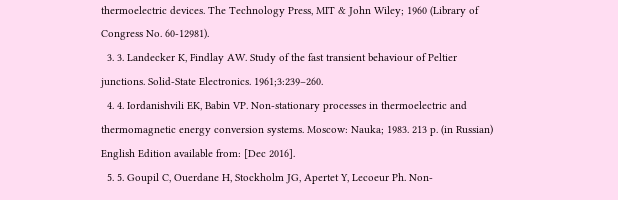thermoelectric devices. The Technology Press, MIT & John Wiley; 1960 (Library of Congress No. 60-12981).
  3. 3. Landecker K, Findlay AW. Study of the fast transient behaviour of Peltier junctions. Solid-State Electronics. 1961;3:239–260.
  4. 4. Iordanishvili EK, Babin VP. Non-stationary processes in thermoelectric and thermomagnetic energy conversion systems. Moscow: Nauka; 1983. 213 p. (in Russian) English Edition available from: [Dec 2016].
  5. 5. Goupil C, Ouerdane H, Stockholm JG, Apertet Y, Lecoeur Ph. Non-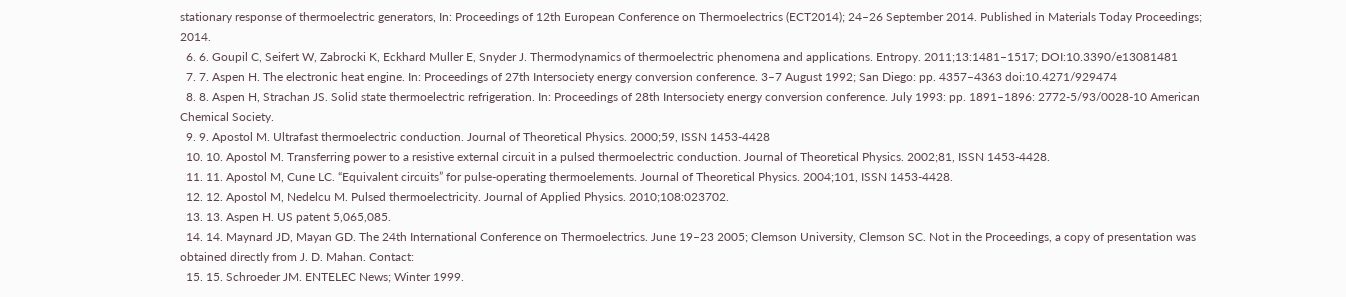stationary response of thermoelectric generators, In: Proceedings of 12th European Conference on Thermoelectrics (ECT2014); 24–26 September 2014. Published in Materials Today Proceedings; 2014.
  6. 6. Goupil C, Seifert W, Zabrocki K, Eckhard Muller E, Snyder J. Thermodynamics of thermoelectric phenomena and applications. Entropy. 2011;13:1481–1517; DOI:10.3390/e13081481
  7. 7. Aspen H. The electronic heat engine. In: Proceedings of 27th Intersociety energy conversion conference. 3–7 August 1992; San Diego: pp. 4357–4363 doi:10.4271/929474
  8. 8. Aspen H, Strachan JS. Solid state thermoelectric refrigeration. In: Proceedings of 28th Intersociety energy conversion conference. July 1993: pp. 1891–1896: 2772-5/93/0028-10 American Chemical Society.
  9. 9. Apostol M. Ultrafast thermoelectric conduction. Journal of Theoretical Physics. 2000;59, ISSN 1453-4428
  10. 10. Apostol M. Transferring power to a resistive external circuit in a pulsed thermoelectric conduction. Journal of Theoretical Physics. 2002;81, ISSN 1453-4428.
  11. 11. Apostol M, Cune LC. “Equivalent circuits” for pulse-operating thermoelements. Journal of Theoretical Physics. 2004;101, ISSN 1453-4428.
  12. 12. Apostol M, Nedelcu M. Pulsed thermoelectricity. Journal of Applied Physics. 2010;108:023702.
  13. 13. Aspen H. US patent 5,065,085.
  14. 14. Maynard JD, Mayan GD. The 24th International Conference on Thermoelectrics. June 19–23 2005; Clemson University, Clemson SC. Not in the Proceedings, a copy of presentation was obtained directly from J. D. Mahan. Contact:
  15. 15. Schroeder JM. ENTELEC News; Winter 1999.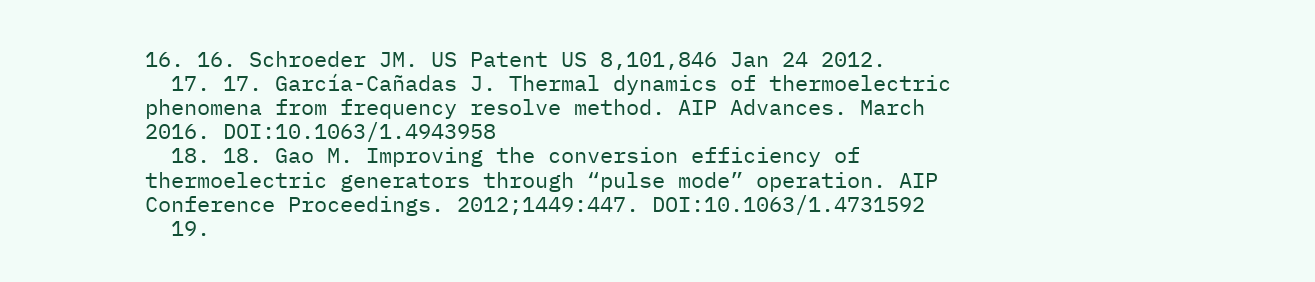16. 16. Schroeder JM. US Patent US 8,101,846 Jan 24 2012.
  17. 17. García-Cañadas J. Thermal dynamics of thermoelectric phenomena from frequency resolve method. AIP Advances. March 2016. DOI:10.1063/1.4943958
  18. 18. Gao M. Improving the conversion efficiency of thermoelectric generators through “pulse mode” operation. AIP Conference Proceedings. 2012;1449:447. DOI:10.1063/1.4731592
  19.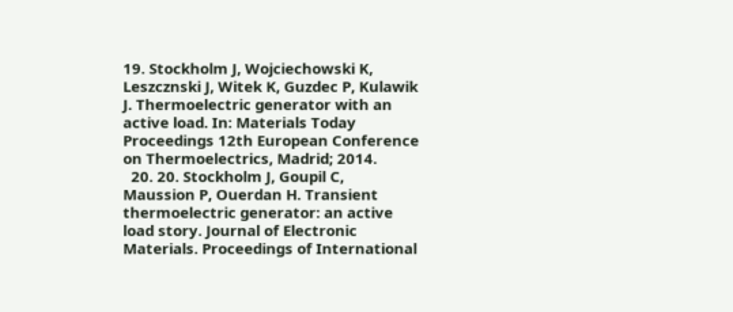19. Stockholm J, Wojciechowski K, Leszcznski J, Witek K, Guzdec P, Kulawik J. Thermoelectric generator with an active load. In: Materials Today Proceedings 12th European Conference on Thermoelectrics, Madrid; 2014.
  20. 20. Stockholm J, Goupil C, Maussion P, Ouerdan H. Transient thermoelectric generator: an active load story. Journal of Electronic Materials. Proceedings of International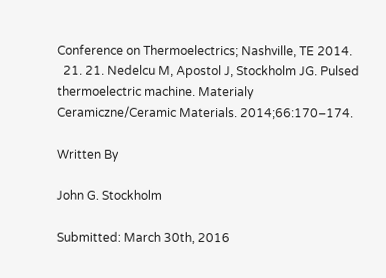Conference on Thermoelectrics; Nashville, TE 2014.
  21. 21. Nedelcu M, Apostol J, Stockholm JG. Pulsed thermoelectric machine. Materialy Ceramiczne/Ceramic Materials. 2014;66:170–174.

Written By

John G. Stockholm

Submitted: March 30th, 2016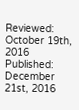Reviewed: October 19th, 2016 Published: December 21st, 2016